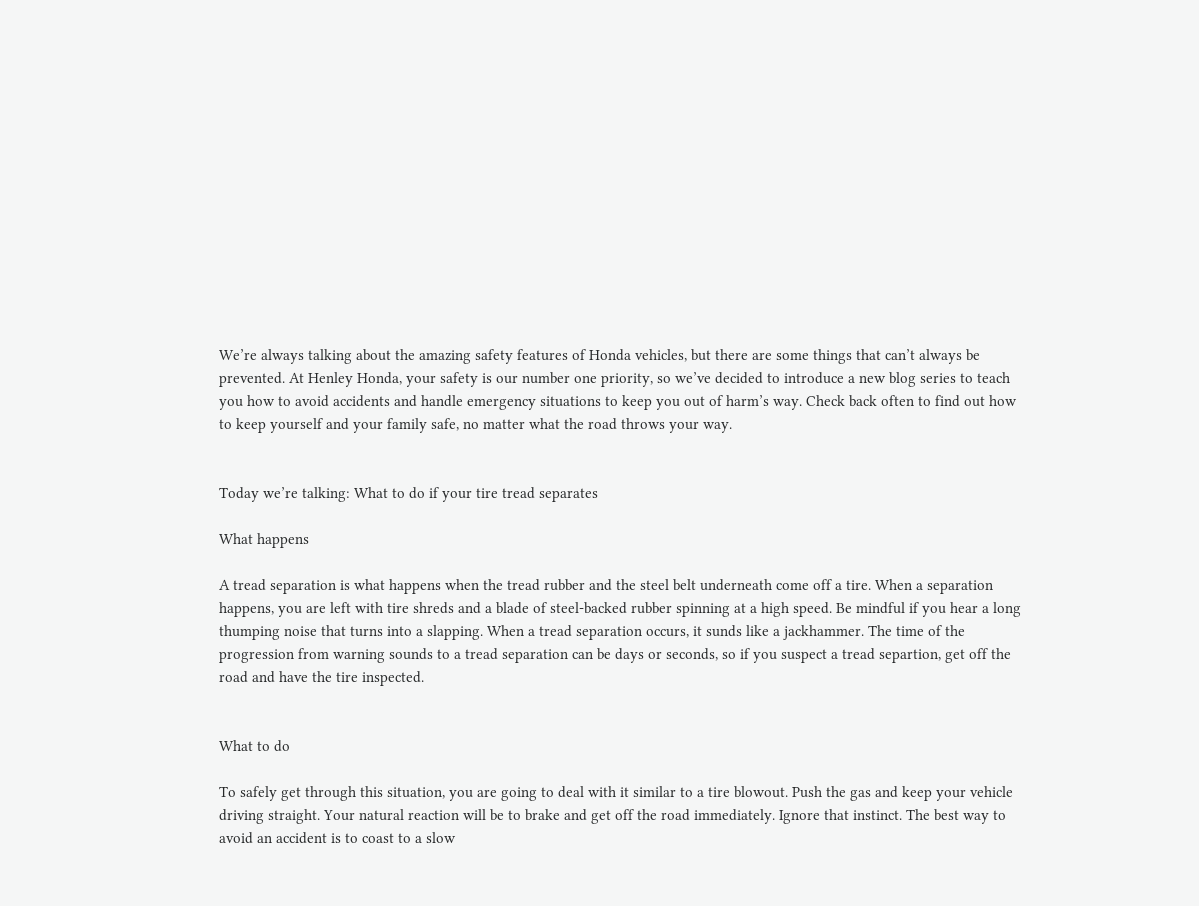We’re always talking about the amazing safety features of Honda vehicles, but there are some things that can’t always be prevented. At Henley Honda, your safety is our number one priority, so we’ve decided to introduce a new blog series to teach you how to avoid accidents and handle emergency situations to keep you out of harm’s way. Check back often to find out how to keep yourself and your family safe, no matter what the road throws your way.


Today we’re talking: What to do if your tire tread separates

What happens

A tread separation is what happens when the tread rubber and the steel belt underneath come off a tire. When a separation happens, you are left with tire shreds and a blade of steel-backed rubber spinning at a high speed. Be mindful if you hear a long thumping noise that turns into a slapping. When a tread separation occurs, it sunds like a jackhammer. The time of the progression from warning sounds to a tread separation can be days or seconds, so if you suspect a tread separtion, get off the road and have the tire inspected.


What to do

To safely get through this situation, you are going to deal with it similar to a tire blowout. Push the gas and keep your vehicle driving straight. Your natural reaction will be to brake and get off the road immediately. Ignore that instinct. The best way to avoid an accident is to coast to a slow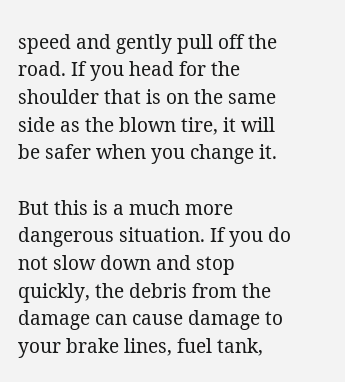speed and gently pull off the road. If you head for the shoulder that is on the same side as the blown tire, it will be safer when you change it.

But this is a much more dangerous situation. If you do not slow down and stop quickly, the debris from the damage can cause damage to your brake lines, fuel tank,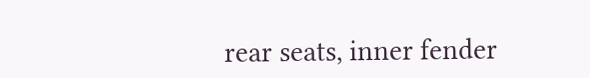rear seats, inner fender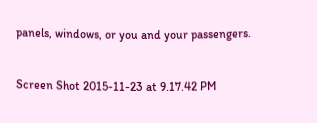panels, windows, or you and your passengers.


Screen Shot 2015-11-23 at 9.17.42 PM